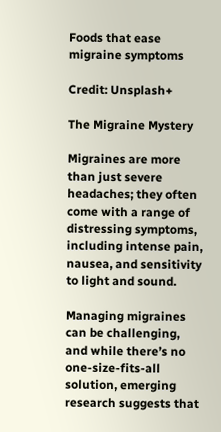Foods that ease migraine symptoms

Credit: Unsplash+

The Migraine Mystery

Migraines are more than just severe headaches; they often come with a range of distressing symptoms, including intense pain, nausea, and sensitivity to light and sound.

Managing migraines can be challenging, and while there’s no one-size-fits-all solution, emerging research suggests that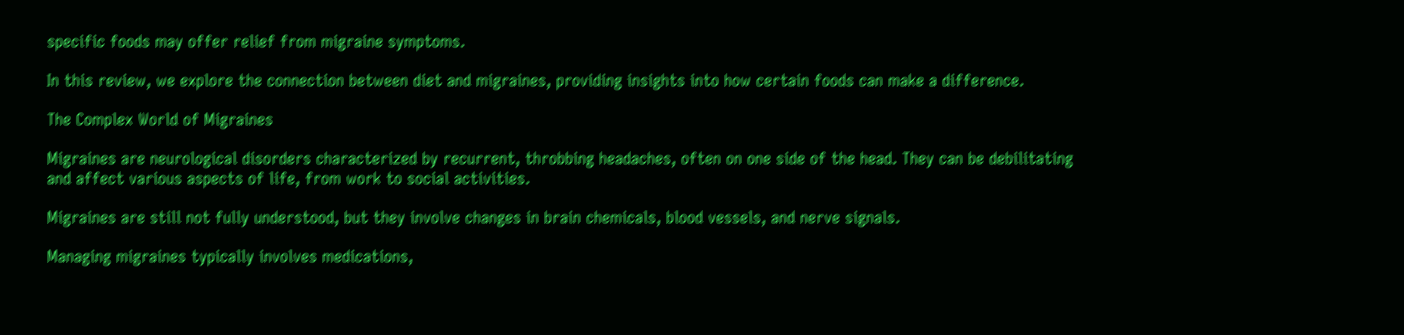specific foods may offer relief from migraine symptoms.

In this review, we explore the connection between diet and migraines, providing insights into how certain foods can make a difference.

The Complex World of Migraines

Migraines are neurological disorders characterized by recurrent, throbbing headaches, often on one side of the head. They can be debilitating and affect various aspects of life, from work to social activities.

Migraines are still not fully understood, but they involve changes in brain chemicals, blood vessels, and nerve signals.

Managing migraines typically involves medications,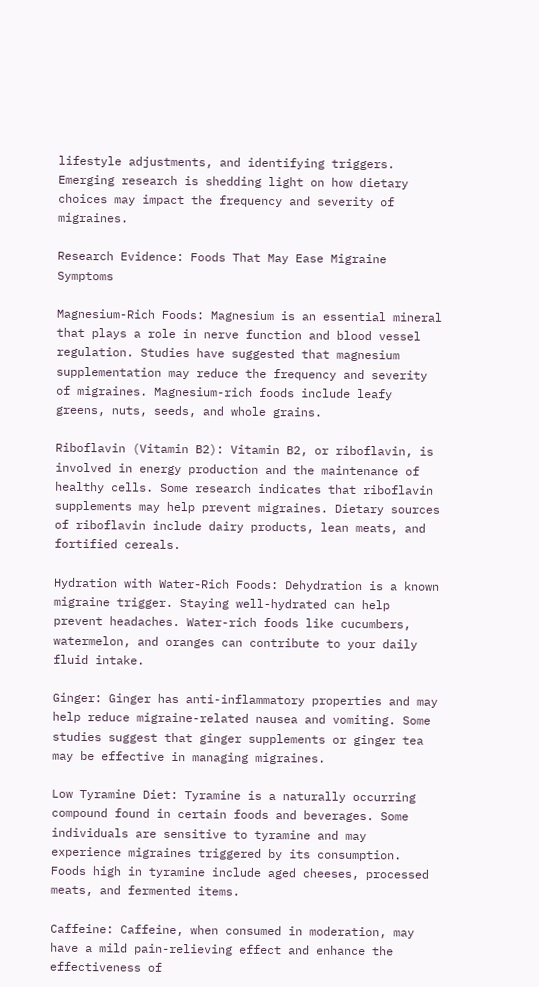lifestyle adjustments, and identifying triggers. Emerging research is shedding light on how dietary choices may impact the frequency and severity of migraines.

Research Evidence: Foods That May Ease Migraine Symptoms

Magnesium-Rich Foods: Magnesium is an essential mineral that plays a role in nerve function and blood vessel regulation. Studies have suggested that magnesium supplementation may reduce the frequency and severity of migraines. Magnesium-rich foods include leafy greens, nuts, seeds, and whole grains.

Riboflavin (Vitamin B2): Vitamin B2, or riboflavin, is involved in energy production and the maintenance of healthy cells. Some research indicates that riboflavin supplements may help prevent migraines. Dietary sources of riboflavin include dairy products, lean meats, and fortified cereals.

Hydration with Water-Rich Foods: Dehydration is a known migraine trigger. Staying well-hydrated can help prevent headaches. Water-rich foods like cucumbers, watermelon, and oranges can contribute to your daily fluid intake.

Ginger: Ginger has anti-inflammatory properties and may help reduce migraine-related nausea and vomiting. Some studies suggest that ginger supplements or ginger tea may be effective in managing migraines.

Low Tyramine Diet: Tyramine is a naturally occurring compound found in certain foods and beverages. Some individuals are sensitive to tyramine and may experience migraines triggered by its consumption. Foods high in tyramine include aged cheeses, processed meats, and fermented items.

Caffeine: Caffeine, when consumed in moderation, may have a mild pain-relieving effect and enhance the effectiveness of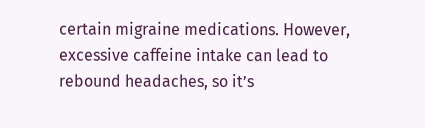certain migraine medications. However, excessive caffeine intake can lead to rebound headaches, so it’s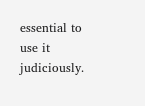essential to use it judiciously.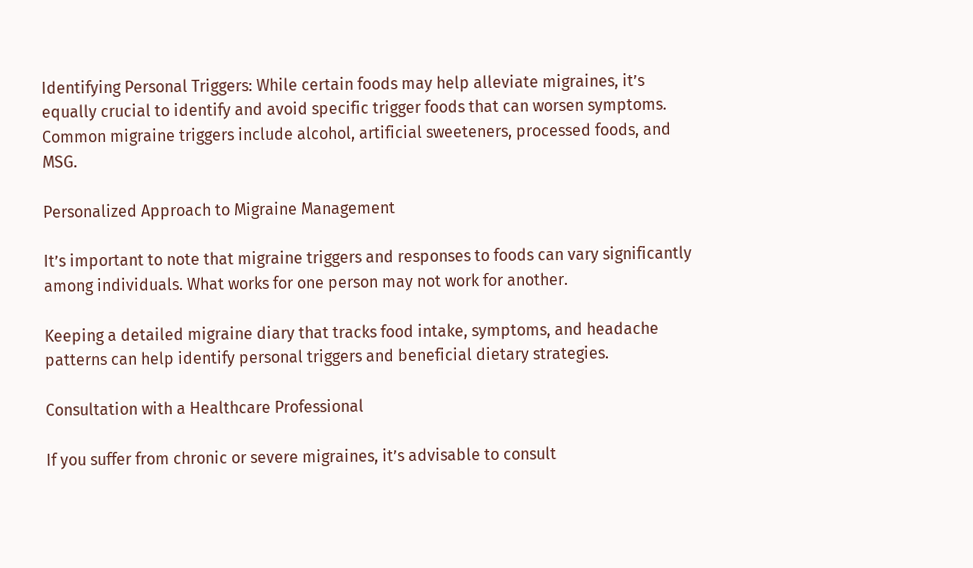Identifying Personal Triggers: While certain foods may help alleviate migraines, it’s equally crucial to identify and avoid specific trigger foods that can worsen symptoms. Common migraine triggers include alcohol, artificial sweeteners, processed foods, and MSG.

Personalized Approach to Migraine Management

It’s important to note that migraine triggers and responses to foods can vary significantly among individuals. What works for one person may not work for another.

Keeping a detailed migraine diary that tracks food intake, symptoms, and headache patterns can help identify personal triggers and beneficial dietary strategies.

Consultation with a Healthcare Professional

If you suffer from chronic or severe migraines, it’s advisable to consult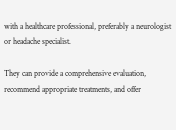with a healthcare professional, preferably a neurologist or headache specialist.

They can provide a comprehensive evaluation, recommend appropriate treatments, and offer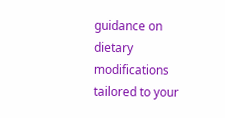guidance on dietary modifications tailored to your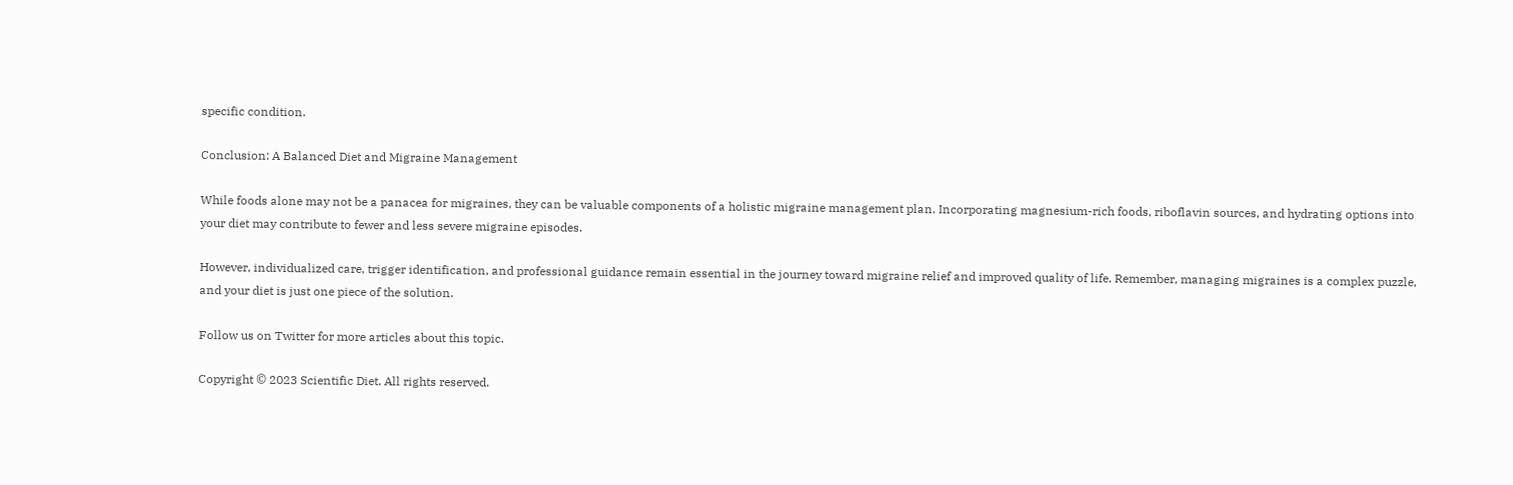specific condition.

Conclusion: A Balanced Diet and Migraine Management

While foods alone may not be a panacea for migraines, they can be valuable components of a holistic migraine management plan. Incorporating magnesium-rich foods, riboflavin sources, and hydrating options into your diet may contribute to fewer and less severe migraine episodes.

However, individualized care, trigger identification, and professional guidance remain essential in the journey toward migraine relief and improved quality of life. Remember, managing migraines is a complex puzzle, and your diet is just one piece of the solution.

Follow us on Twitter for more articles about this topic.

Copyright © 2023 Scientific Diet. All rights reserved.